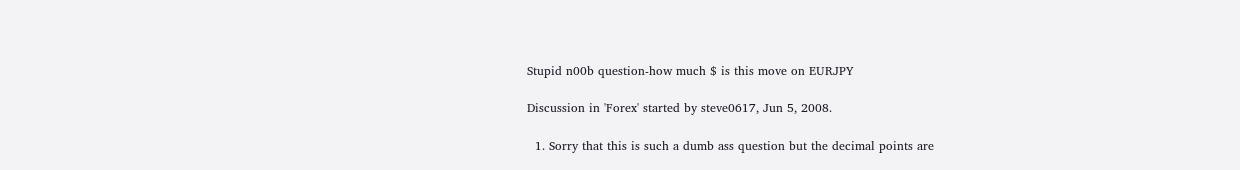Stupid n00b question-how much $ is this move on EURJPY

Discussion in 'Forex' started by steve0617, Jun 5, 2008.

  1. Sorry that this is such a dumb ass question but the decimal points are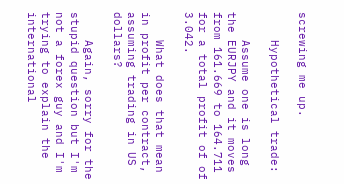screwing me up.

    Hypothetical trade:

    Assume one is long the EURJPY and it moves from 161.669 to 164.711 for a total profit of of 3.042.

    What does that mean in profit per contract, assuming trading in US dollars?

    Again, sorry for the stupid question but I'm not a forex guy and I'm trying to explain the international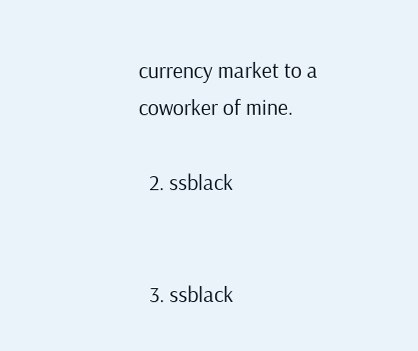currency market to a coworker of mine.

  2. ssblack


  3. ssblack